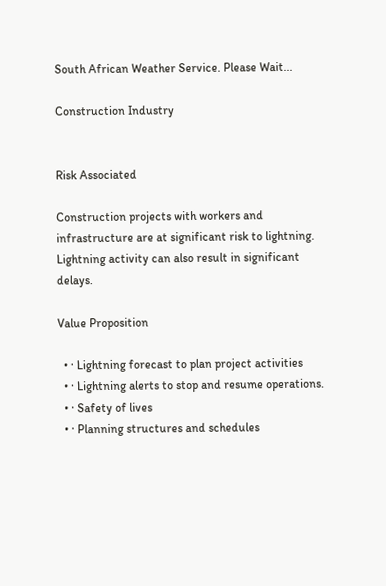South African Weather Service. Please Wait...

Construction Industry


Risk Associated

Construction projects with workers and infrastructure are at significant risk to lightning. Lightning activity can also result in significant delays.

Value Proposition

  • · Lightning forecast to plan project activities
  • · Lightning alerts to stop and resume operations.
  • · Safety of lives
  • · Planning structures and schedules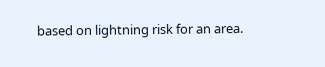based on lightning risk for an area.